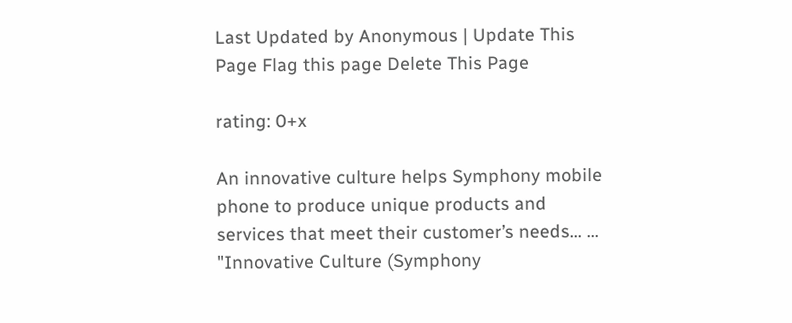Last Updated by Anonymous | Update This Page Flag this page Delete This Page

rating: 0+x

An innovative culture helps Symphony mobile phone to produce unique products and services that meet their customer’s needs… … "Innovative Culture (Symphony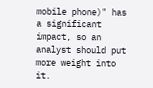mobile phone)" has a significant impact, so an analyst should put more weight into it.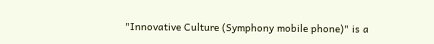"Innovative Culture (Symphony mobile phone)" is a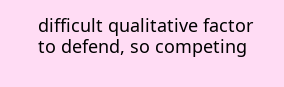difficult qualitative factor to defend, so competing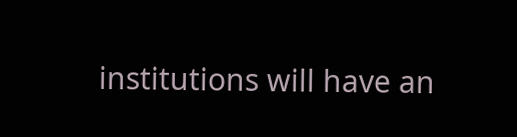institutions will have an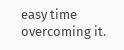easy time overcoming it.